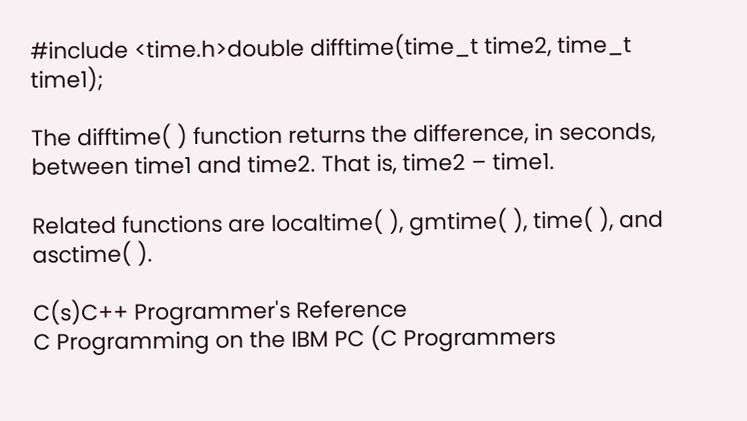#include <time.h>double difftime(time_t time2, time_t time1);

The difftime( ) function returns the difference, in seconds, between time1 and time2. That is, time2 – time1.

Related functions are localtime( ), gmtime( ), time( ), and asctime( ).

C(s)C++ Programmer's Reference
C Programming on the IBM PC (C Programmers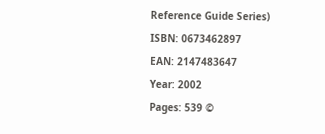Reference Guide Series)
ISBN: 0673462897
EAN: 2147483647
Year: 2002
Pages: 539 ©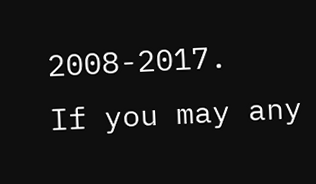2008-2017.
If you may any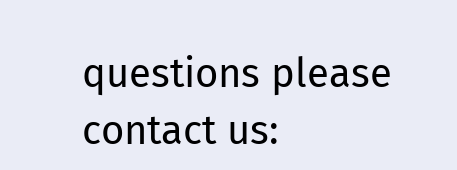questions please contact us: